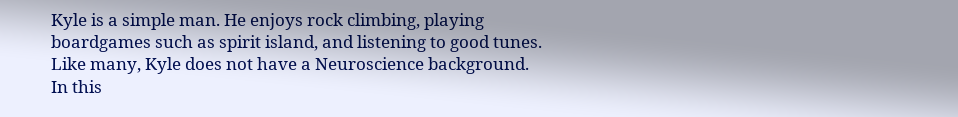Kyle is a simple man. He enjoys rock climbing, playing boardgames such as spirit island, and listening to good tunes. Like many, Kyle does not have a Neuroscience background. In this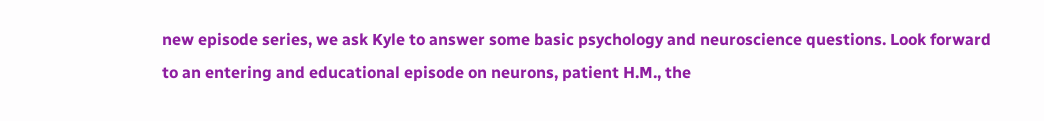new episode series, we ask Kyle to answer some basic psychology and neuroscience questions. Look forward to an entering and educational episode on neurons, patient H.M., the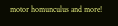motor homunculus and more!